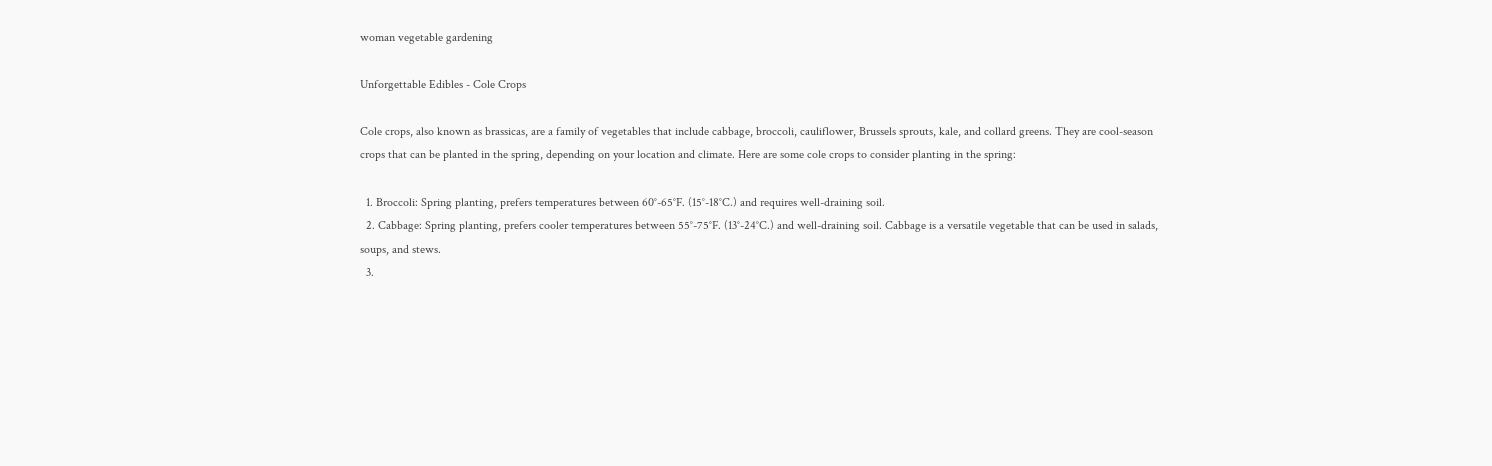woman vegetable gardening

Unforgettable Edibles - Cole Crops

Cole crops, also known as brassicas, are a family of vegetables that include cabbage, broccoli, cauliflower, Brussels sprouts, kale, and collard greens. They are cool-season crops that can be planted in the spring, depending on your location and climate. Here are some cole crops to consider planting in the spring:

  1. Broccoli: Spring planting, prefers temperatures between 60°-65°F. (15°-18°C.) and requires well-draining soil.
  2. Cabbage: Spring planting, prefers cooler temperatures between 55°-75°F. (13°-24°C.) and well-draining soil. Cabbage is a versatile vegetable that can be used in salads, soups, and stews.
  3.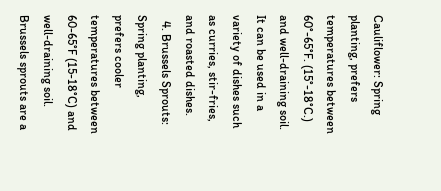Cauliflower: Spring planting, prefers temperatures between 60°-65°F. (15°-18°C.) and well-draining soil. It can be used in a variety of dishes such as curries, stir-fries, and roasted dishes.
  4. Brussels Sprouts: Spring planting, prefers cooler temperatures between 60-65°F (15-18°C) and well-draining soil. Brussels sprouts are a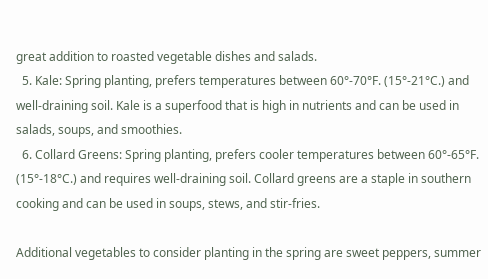great addition to roasted vegetable dishes and salads.
  5. Kale: Spring planting, prefers temperatures between 60°-70°F. (15°-21°C.) and well-draining soil. Kale is a superfood that is high in nutrients and can be used in salads, soups, and smoothies.
  6. Collard Greens: Spring planting, prefers cooler temperatures between 60°-65°F. (15°-18°C.) and requires well-draining soil. Collard greens are a staple in southern cooking and can be used in soups, stews, and stir-fries.

Additional vegetables to consider planting in the spring are sweet peppers, summer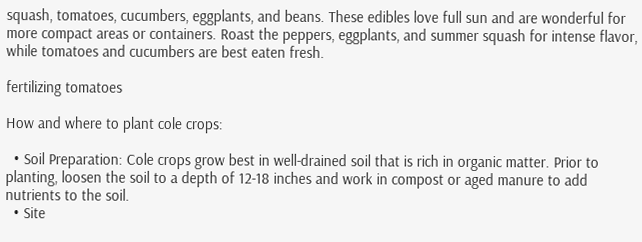squash, tomatoes, cucumbers, eggplants, and beans. These edibles love full sun and are wonderful for more compact areas or containers. Roast the peppers, eggplants, and summer squash for intense flavor, while tomatoes and cucumbers are best eaten fresh.

fertilizing tomatoes

How and where to plant cole crops:

  • Soil Preparation: Cole crops grow best in well-drained soil that is rich in organic matter. Prior to planting, loosen the soil to a depth of 12-18 inches and work in compost or aged manure to add nutrients to the soil.
  • Site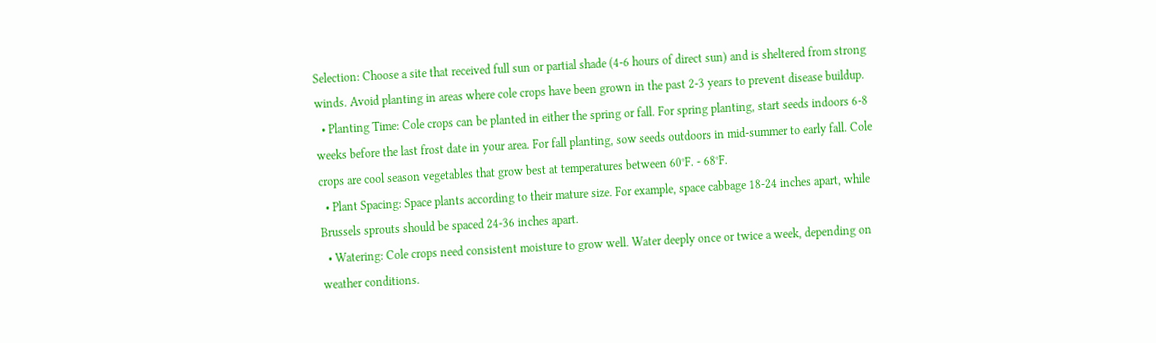Selection: Choose a site that received full sun or partial shade (4-6 hours of direct sun) and is sheltered from strong winds. Avoid planting in areas where cole crops have been grown in the past 2-3 years to prevent disease buildup.
  • Planting Time: Cole crops can be planted in either the spring or fall. For spring planting, start seeds indoors 6-8 weeks before the last frost date in your area. For fall planting, sow seeds outdoors in mid-summer to early fall. Cole crops are cool season vegetables that grow best at temperatures between 60°F. - 68°F.
  • Plant Spacing: Space plants according to their mature size. For example, space cabbage 18-24 inches apart, while Brussels sprouts should be spaced 24-36 inches apart.
  • Watering: Cole crops need consistent moisture to grow well. Water deeply once or twice a week, depending on weather conditions.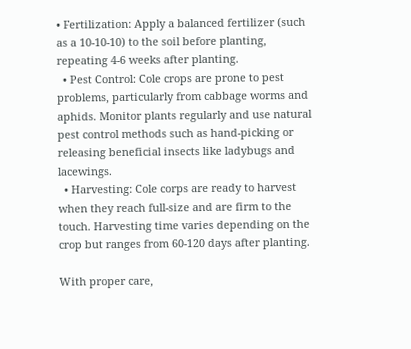• Fertilization: Apply a balanced fertilizer (such as a 10-10-10) to the soil before planting, repeating 4-6 weeks after planting.
  • Pest Control: Cole crops are prone to pest problems, particularly from cabbage worms and aphids. Monitor plants regularly and use natural pest control methods such as hand-picking or releasing beneficial insects like ladybugs and lacewings.
  • Harvesting: Cole corps are ready to harvest when they reach full-size and are firm to the touch. Harvesting time varies depending on the crop but ranges from 60-120 days after planting.

With proper care,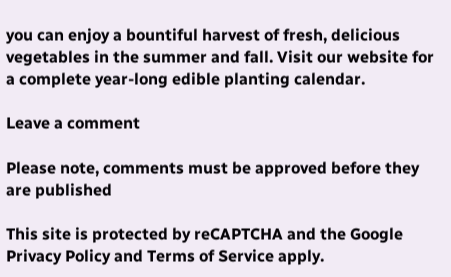you can enjoy a bountiful harvest of fresh, delicious vegetables in the summer and fall. Visit our website for a complete year-long edible planting calendar.

Leave a comment

Please note, comments must be approved before they are published

This site is protected by reCAPTCHA and the Google Privacy Policy and Terms of Service apply.